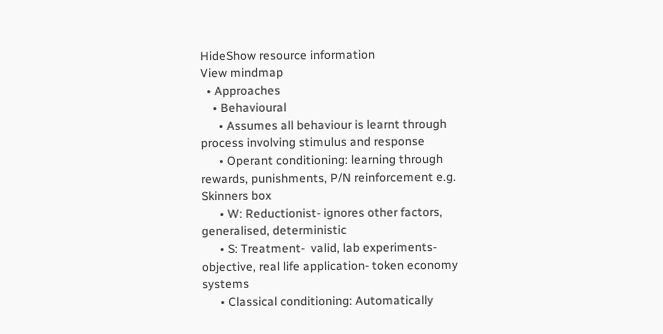HideShow resource information
View mindmap
  • Approaches
    • Behavioural
      • Assumes all behaviour is learnt through process involving stimulus and response
      • Operant conditioning: learning through rewards, punishments, P/N reinforcement e.g. Skinners box
      • W: Reductionist- ignores other factors, generalised, deterministic
      • S: Treatment-  valid, lab experiments- objective, real life application- token economy systems
      • Classical conditioning: Automatically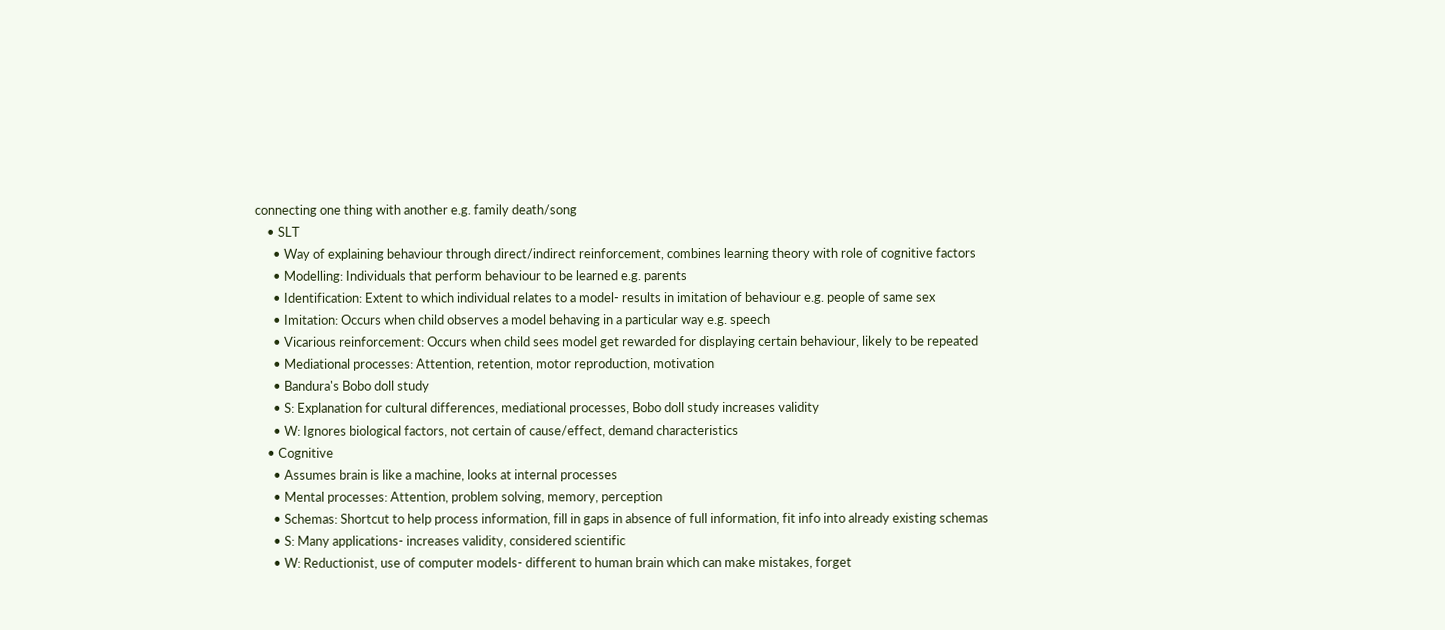connecting one thing with another e.g. family death/song
    • SLT
      • Way of explaining behaviour through direct/indirect reinforcement, combines learning theory with role of cognitive factors
      • Modelling: Individuals that perform behaviour to be learned e.g. parents
      • Identification: Extent to which individual relates to a model- results in imitation of behaviour e.g. people of same sex
      • Imitation: Occurs when child observes a model behaving in a particular way e.g. speech
      • Vicarious reinforcement: Occurs when child sees model get rewarded for displaying certain behaviour, likely to be repeated
      • Mediational processes: Attention, retention, motor reproduction, motivation
      • Bandura's Bobo doll study
      • S: Explanation for cultural differences, mediational processes, Bobo doll study increases validity
      • W: Ignores biological factors, not certain of cause/effect, demand characteristics
    • Cognitive
      • Assumes brain is like a machine, looks at internal processes
      • Mental processes: Attention, problem solving, memory, perception
      • Schemas: Shortcut to help process information, fill in gaps in absence of full information, fit info into already existing schemas
      • S: Many applications- increases validity, considered scientific
      • W: Reductionist, use of computer models- different to human brain which can make mistakes, forget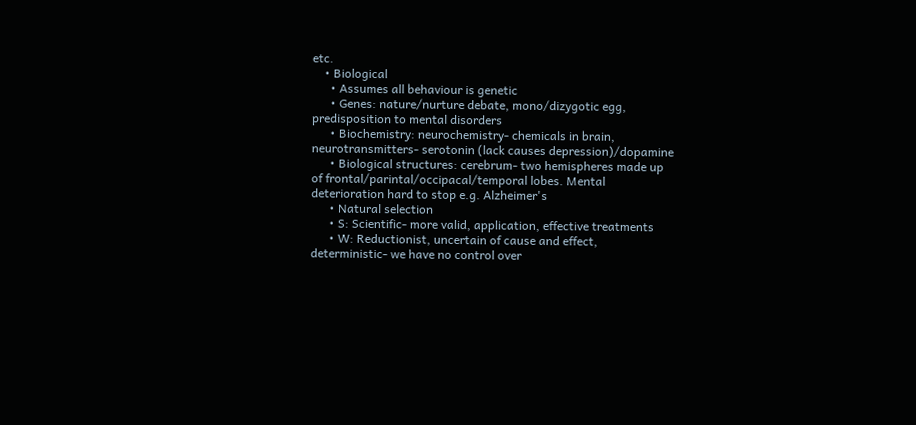etc.
    • Biological
      • Assumes all behaviour is genetic
      • Genes: nature/nurture debate, mono/dizygotic egg, predisposition to mental disorders
      • Biochemistry: neurochemistry- chemicals in brain, neurotransmitters- serotonin (lack causes depression)/dopamine
      • Biological structures: cerebrum- two hemispheres made up of frontal/parintal/occipacal/temporal lobes. Mental deterioration hard to stop e.g. Alzheimer's
      • Natural selection
      • S: Scientific- more valid, application, effective treatments
      • W: Reductionist, uncertain of cause and effect, deterministic- we have no control over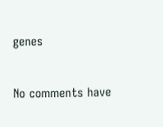genes


No comments have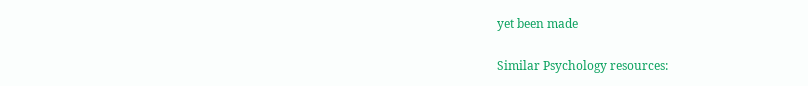yet been made

Similar Psychology resources: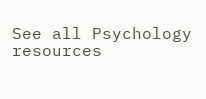See all Psychology resources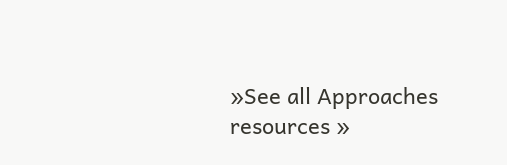»See all Approaches resources »